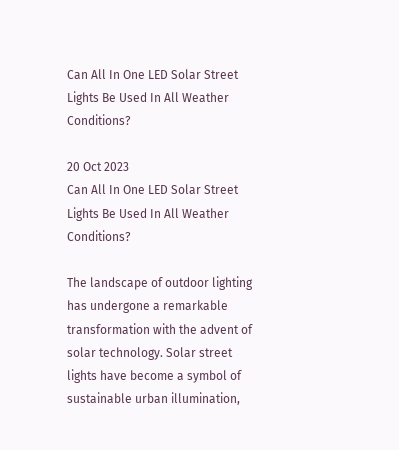Can All In One LED Solar Street Lights Be Used In All Weather Conditions?

20 Oct 2023
Can All In One LED Solar Street Lights Be Used In All Weather Conditions?

The landscape of outdoor lighting has undergone a remarkable transformation with the advent of solar technology. Solar street lights have become a symbol of sustainable urban illumination,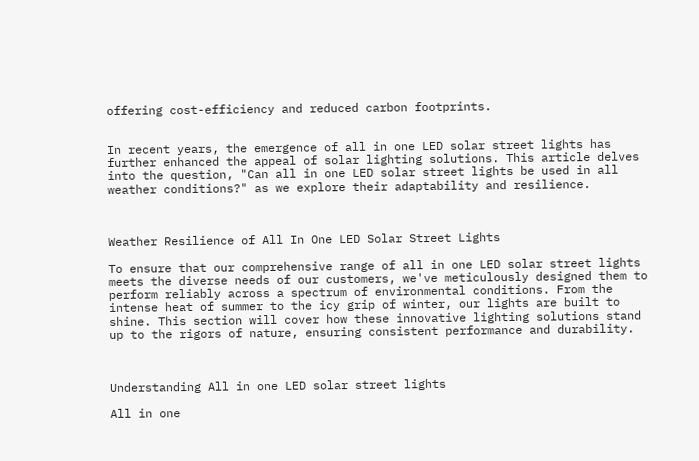offering cost-efficiency and reduced carbon footprints.


In recent years, the emergence of all in one LED solar street lights has further enhanced the appeal of solar lighting solutions. This article delves into the question, "Can all in one LED solar street lights be used in all weather conditions?" as we explore their adaptability and resilience.



Weather Resilience of All In One LED Solar Street Lights

To ensure that our comprehensive range of all in one LED solar street lights meets the diverse needs of our customers, we've meticulously designed them to perform reliably across a spectrum of environmental conditions. From the intense heat of summer to the icy grip of winter, our lights are built to shine. This section will cover how these innovative lighting solutions stand up to the rigors of nature, ensuring consistent performance and durability.



Understanding All in one LED solar street lights

All in one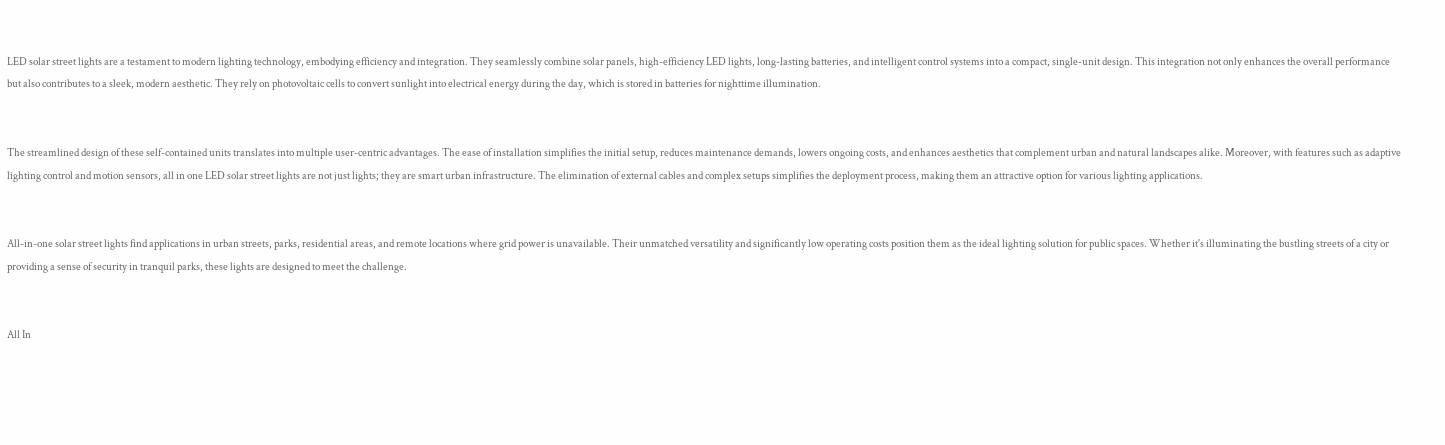LED solar street lights are a testament to modern lighting technology, embodying efficiency and integration. They seamlessly combine solar panels, high-efficiency LED lights, long-lasting batteries, and intelligent control systems into a compact, single-unit design. This integration not only enhances the overall performance but also contributes to a sleek, modern aesthetic. They rely on photovoltaic cells to convert sunlight into electrical energy during the day, which is stored in batteries for nighttime illumination.


The streamlined design of these self-contained units translates into multiple user-centric advantages. The ease of installation simplifies the initial setup, reduces maintenance demands, lowers ongoing costs, and enhances aesthetics that complement urban and natural landscapes alike. Moreover, with features such as adaptive lighting control and motion sensors, all in one LED solar street lights are not just lights; they are smart urban infrastructure. The elimination of external cables and complex setups simplifies the deployment process, making them an attractive option for various lighting applications.


All-in-one solar street lights find applications in urban streets, parks, residential areas, and remote locations where grid power is unavailable. Their unmatched versatility and significantly low operating costs position them as the ideal lighting solution for public spaces. Whether it's illuminating the bustling streets of a city or providing a sense of security in tranquil parks, these lights are designed to meet the challenge.


All In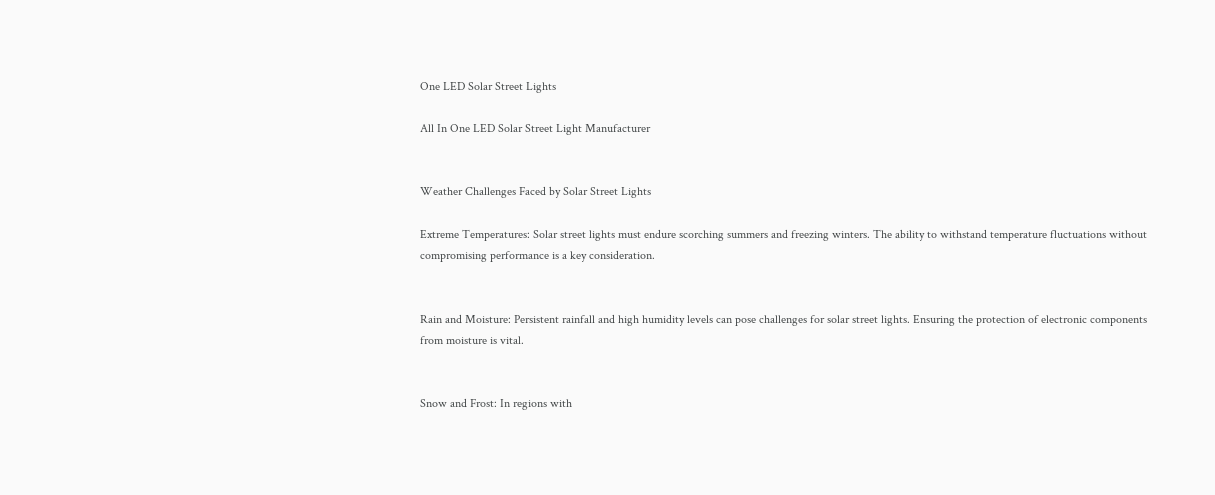One LED Solar Street Lights

All In One LED Solar Street Light Manufacturer


Weather Challenges Faced by Solar Street Lights

Extreme Temperatures: Solar street lights must endure scorching summers and freezing winters. The ability to withstand temperature fluctuations without compromising performance is a key consideration.


Rain and Moisture: Persistent rainfall and high humidity levels can pose challenges for solar street lights. Ensuring the protection of electronic components from moisture is vital.


Snow and Frost: In regions with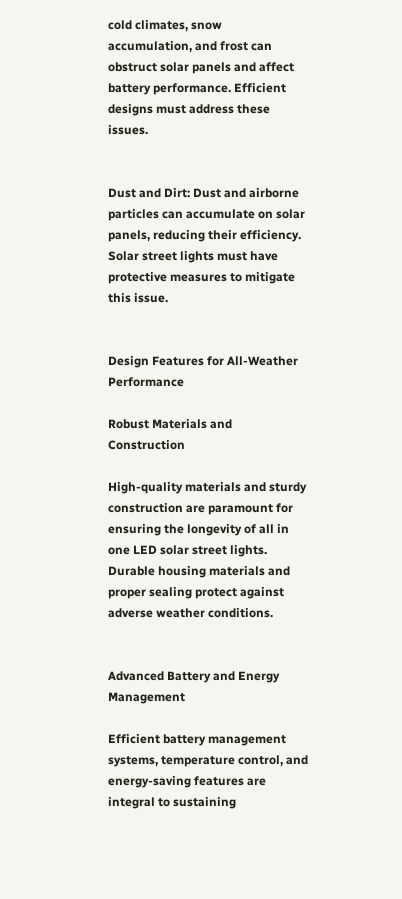cold climates, snow accumulation, and frost can obstruct solar panels and affect battery performance. Efficient designs must address these issues.


Dust and Dirt: Dust and airborne particles can accumulate on solar panels, reducing their efficiency. Solar street lights must have protective measures to mitigate this issue.


Design Features for All-Weather Performance

Robust Materials and Construction

High-quality materials and sturdy construction are paramount for ensuring the longevity of all in one LED solar street lights. Durable housing materials and proper sealing protect against adverse weather conditions.


Advanced Battery and Energy Management

Efficient battery management systems, temperature control, and energy-saving features are integral to sustaining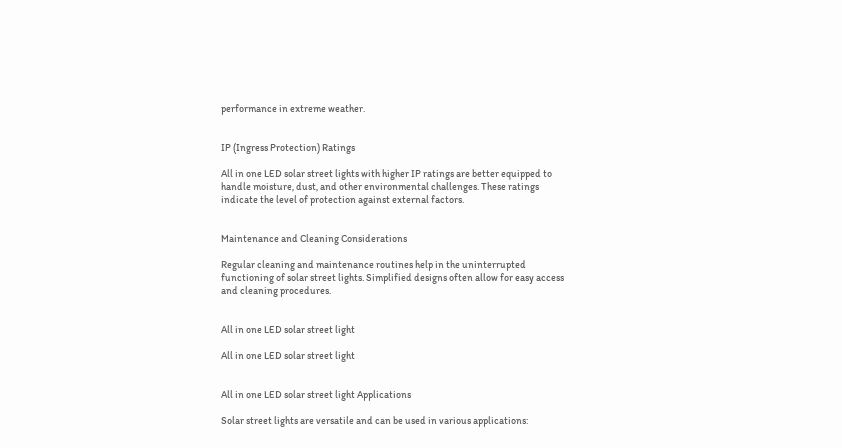performance in extreme weather.


IP (Ingress Protection) Ratings

All in one LED solar street lights with higher IP ratings are better equipped to handle moisture, dust, and other environmental challenges. These ratings indicate the level of protection against external factors.


Maintenance and Cleaning Considerations

Regular cleaning and maintenance routines help in the uninterrupted functioning of solar street lights. Simplified designs often allow for easy access and cleaning procedures.


All in one LED solar street light

All in one LED solar street light


All in one LED solar street light Applications

Solar street lights are versatile and can be used in various applications: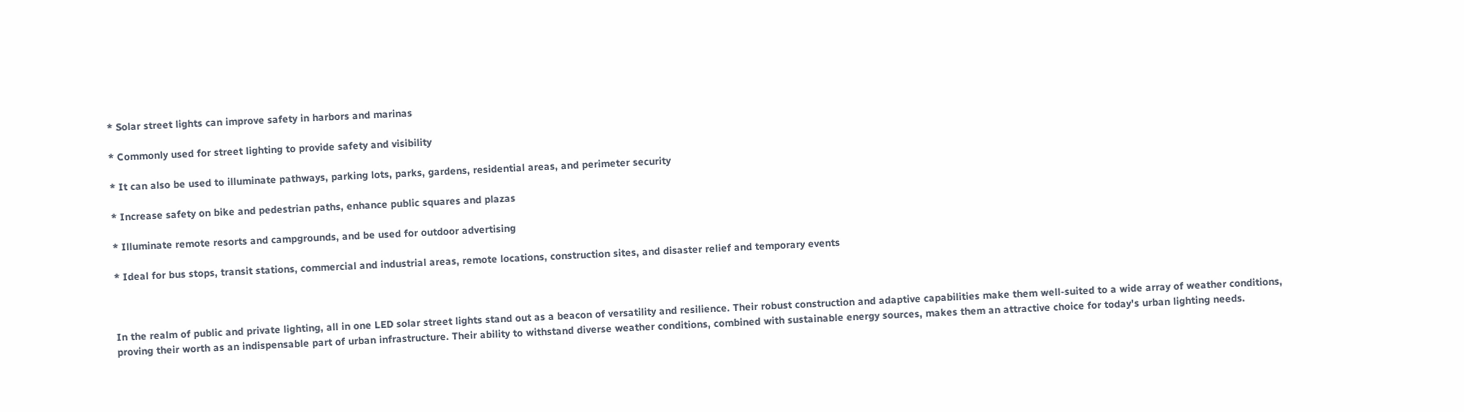* Solar street lights can improve safety in harbors and marinas

* Commonly used for street lighting to provide safety and visibility

* It can also be used to illuminate pathways, parking lots, parks, gardens, residential areas, and perimeter security

* Increase safety on bike and pedestrian paths, enhance public squares and plazas

* Illuminate remote resorts and campgrounds, and be used for outdoor advertising

* Ideal for bus stops, transit stations, commercial and industrial areas, remote locations, construction sites, and disaster relief and temporary events



In the realm of public and private lighting, all in one LED solar street lights stand out as a beacon of versatility and resilience. Their robust construction and adaptive capabilities make them well-suited to a wide array of weather conditions, proving their worth as an indispensable part of urban infrastructure. Their ability to withstand diverse weather conditions, combined with sustainable energy sources, makes them an attractive choice for today's urban lighting needs.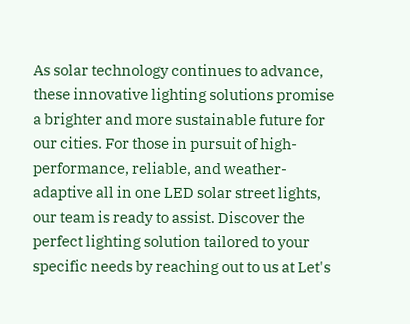As solar technology continues to advance, these innovative lighting solutions promise a brighter and more sustainable future for our cities. For those in pursuit of high-performance, reliable, and weather-adaptive all in one LED solar street lights, our team is ready to assist. Discover the perfect lighting solution tailored to your specific needs by reaching out to us at Let's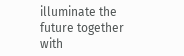illuminate the future together with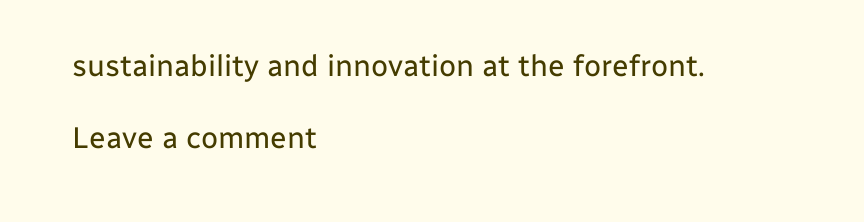sustainability and innovation at the forefront.

Leave a comment